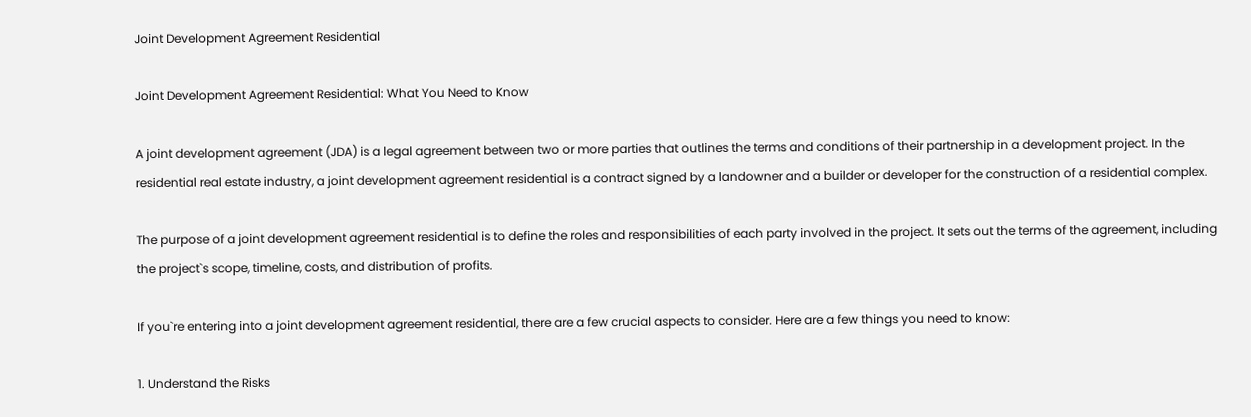Joint Development Agreement Residential

Joint Development Agreement Residential: What You Need to Know

A joint development agreement (JDA) is a legal agreement between two or more parties that outlines the terms and conditions of their partnership in a development project. In the residential real estate industry, a joint development agreement residential is a contract signed by a landowner and a builder or developer for the construction of a residential complex.

The purpose of a joint development agreement residential is to define the roles and responsibilities of each party involved in the project. It sets out the terms of the agreement, including the project`s scope, timeline, costs, and distribution of profits.

If you`re entering into a joint development agreement residential, there are a few crucial aspects to consider. Here are a few things you need to know:

1. Understand the Risks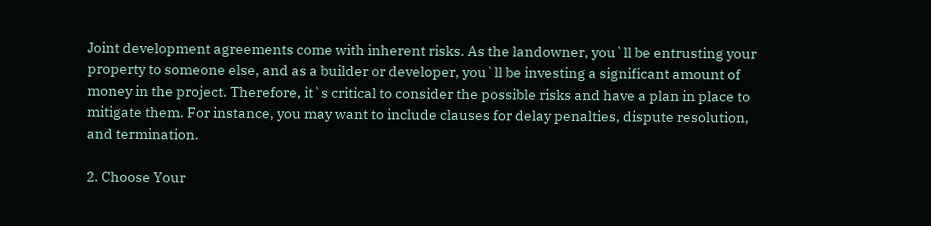Joint development agreements come with inherent risks. As the landowner, you`ll be entrusting your property to someone else, and as a builder or developer, you`ll be investing a significant amount of money in the project. Therefore, it`s critical to consider the possible risks and have a plan in place to mitigate them. For instance, you may want to include clauses for delay penalties, dispute resolution, and termination.

2. Choose Your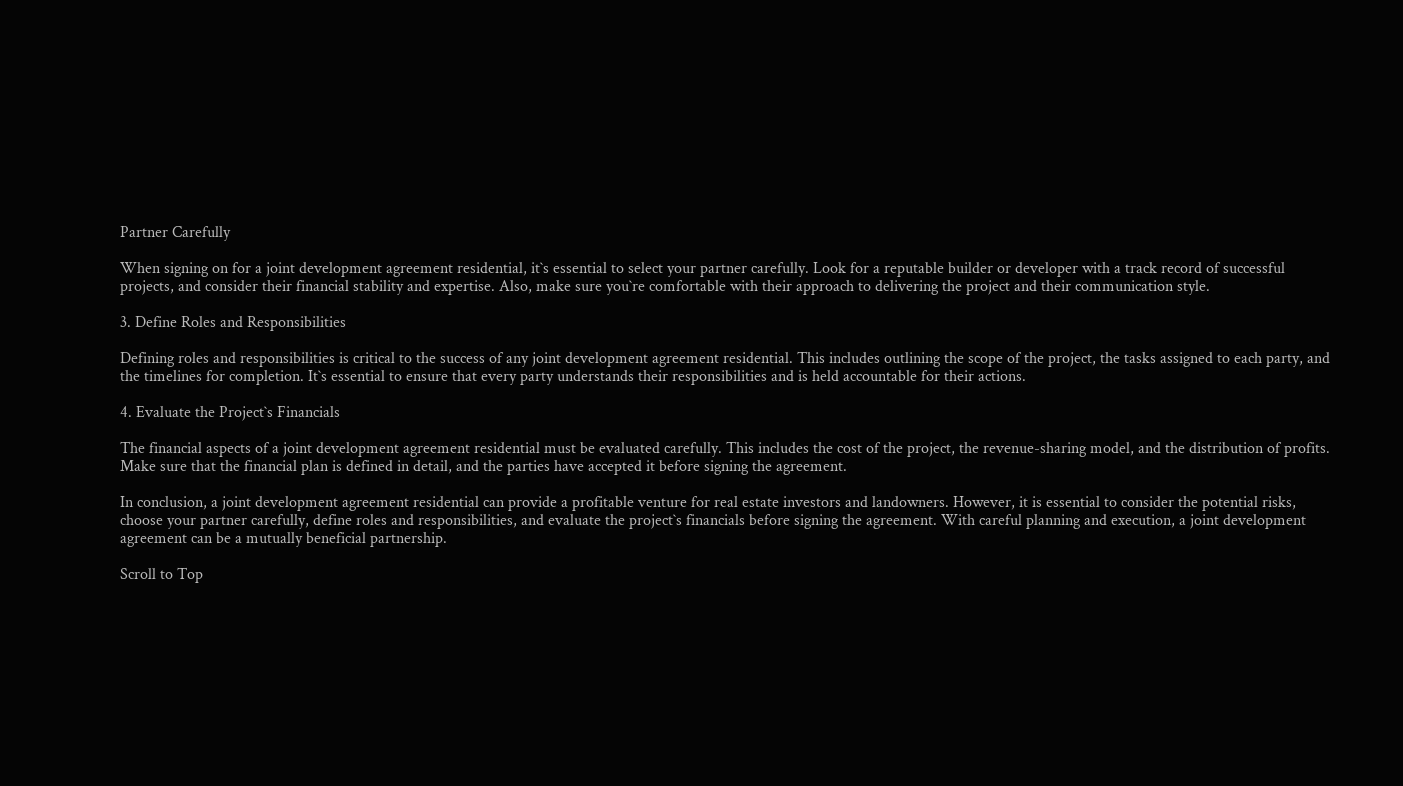Partner Carefully

When signing on for a joint development agreement residential, it`s essential to select your partner carefully. Look for a reputable builder or developer with a track record of successful projects, and consider their financial stability and expertise. Also, make sure you`re comfortable with their approach to delivering the project and their communication style.

3. Define Roles and Responsibilities

Defining roles and responsibilities is critical to the success of any joint development agreement residential. This includes outlining the scope of the project, the tasks assigned to each party, and the timelines for completion. It`s essential to ensure that every party understands their responsibilities and is held accountable for their actions.

4. Evaluate the Project`s Financials

The financial aspects of a joint development agreement residential must be evaluated carefully. This includes the cost of the project, the revenue-sharing model, and the distribution of profits. Make sure that the financial plan is defined in detail, and the parties have accepted it before signing the agreement.

In conclusion, a joint development agreement residential can provide a profitable venture for real estate investors and landowners. However, it is essential to consider the potential risks, choose your partner carefully, define roles and responsibilities, and evaluate the project`s financials before signing the agreement. With careful planning and execution, a joint development agreement can be a mutually beneficial partnership.

Scroll to Top